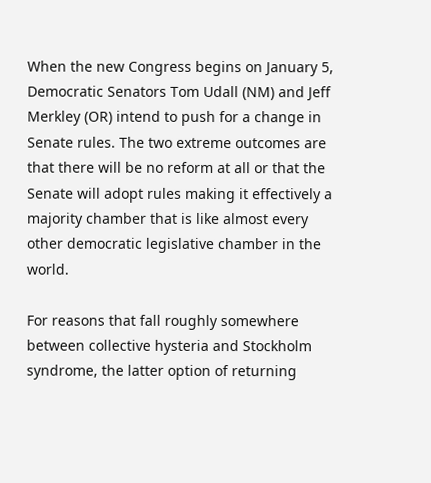When the new Congress begins on January 5, Democratic Senators Tom Udall (NM) and Jeff Merkley (OR) intend to push for a change in Senate rules. The two extreme outcomes are that there will be no reform at all or that the Senate will adopt rules making it effectively a majority chamber that is like almost every other democratic legislative chamber in the world.

For reasons that fall roughly somewhere between collective hysteria and Stockholm syndrome, the latter option of returning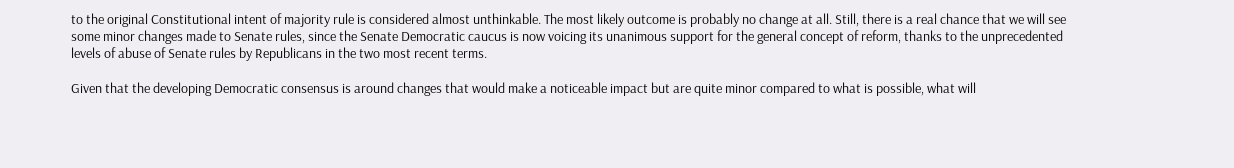to the original Constitutional intent of majority rule is considered almost unthinkable. The most likely outcome is probably no change at all. Still, there is a real chance that we will see some minor changes made to Senate rules, since the Senate Democratic caucus is now voicing its unanimous support for the general concept of reform, thanks to the unprecedented levels of abuse of Senate rules by Republicans in the two most recent terms.

Given that the developing Democratic consensus is around changes that would make a noticeable impact but are quite minor compared to what is possible, what will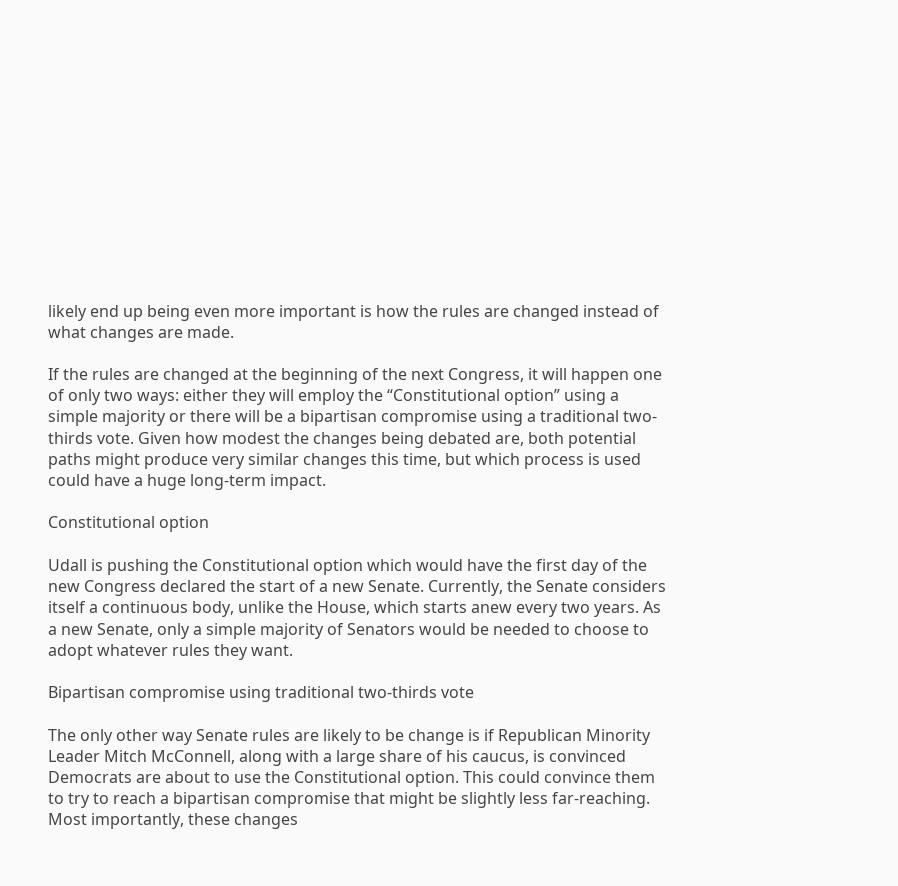likely end up being even more important is how the rules are changed instead of what changes are made.

If the rules are changed at the beginning of the next Congress, it will happen one of only two ways: either they will employ the “Constitutional option” using a simple majority or there will be a bipartisan compromise using a traditional two-thirds vote. Given how modest the changes being debated are, both potential paths might produce very similar changes this time, but which process is used could have a huge long-term impact.

Constitutional option

Udall is pushing the Constitutional option which would have the first day of the new Congress declared the start of a new Senate. Currently, the Senate considers itself a continuous body, unlike the House, which starts anew every two years. As a new Senate, only a simple majority of Senators would be needed to choose to adopt whatever rules they want.

Bipartisan compromise using traditional two-thirds vote

The only other way Senate rules are likely to be change is if Republican Minority Leader Mitch McConnell, along with a large share of his caucus, is convinced Democrats are about to use the Constitutional option. This could convince them to try to reach a bipartisan compromise that might be slightly less far-reaching. Most importantly, these changes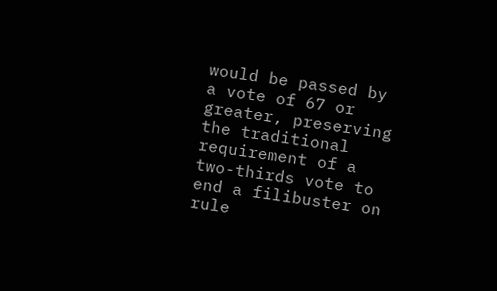would be passed by a vote of 67 or greater, preserving the traditional requirement of a two-thirds vote to end a filibuster on rule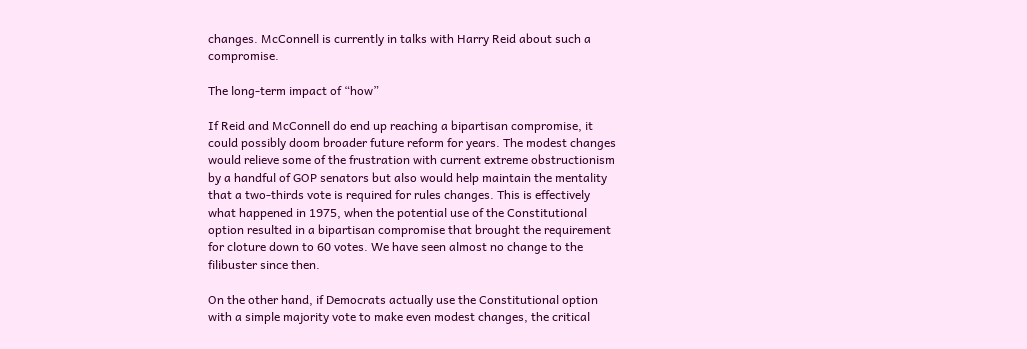changes. McConnell is currently in talks with Harry Reid about such a compromise.

The long-term impact of “how”

If Reid and McConnell do end up reaching a bipartisan compromise, it could possibly doom broader future reform for years. The modest changes would relieve some of the frustration with current extreme obstructionism by a handful of GOP senators but also would help maintain the mentality that a two-thirds vote is required for rules changes. This is effectively what happened in 1975, when the potential use of the Constitutional option resulted in a bipartisan compromise that brought the requirement for cloture down to 60 votes. We have seen almost no change to the filibuster since then.

On the other hand, if Democrats actually use the Constitutional option with a simple majority vote to make even modest changes, the critical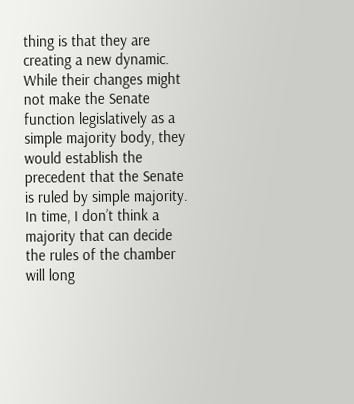thing is that they are creating a new dynamic. While their changes might not make the Senate function legislatively as a simple majority body, they would establish the precedent that the Senate is ruled by simple majority. In time, I don’t think a majority that can decide the rules of the chamber will long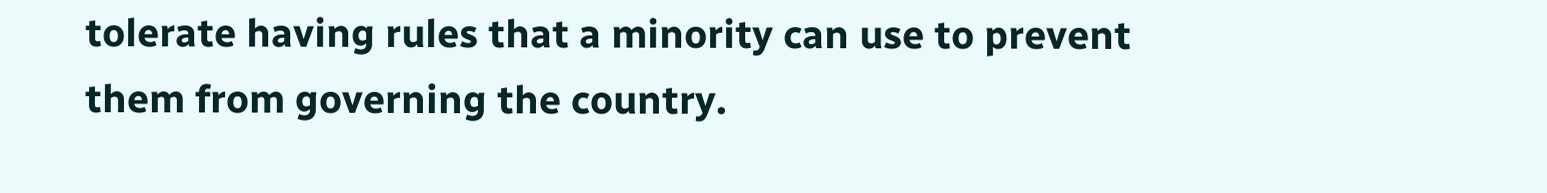tolerate having rules that a minority can use to prevent them from governing the country.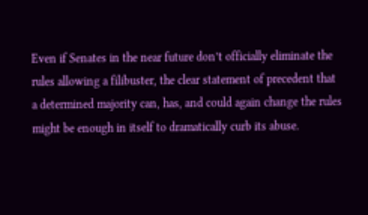Even if Senates in the near future don’t officially eliminate the rules allowing a filibuster, the clear statement of precedent that a determined majority can, has, and could again change the rules might be enough in itself to dramatically curb its abuse.